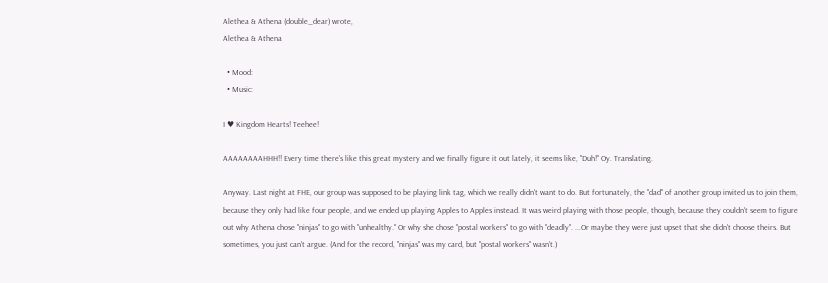Alethea & Athena (double_dear) wrote,
Alethea & Athena

  • Mood:
  • Music:

I ♥ Kingdom Hearts! Teehee!

AAAAAAAAHHH!! Every time there's like this great mystery and we finally figure it out lately, it seems like, "Duh!" Oy. Translating.

Anyway. Last night at FHE, our group was supposed to be playing link tag, which we really didn't want to do. But fortunately, the "dad" of another group invited us to join them, because they only had like four people, and we ended up playing Apples to Apples instead. It was weird playing with those people, though, because they couldn't seem to figure out why Athena chose "ninjas" to go with "unhealthy." Or why she chose "postal workers" to go with "deadly". ...Or maybe they were just upset that she didn't choose theirs. But sometimes, you just can't argue. (And for the record, "ninjas" was my card, but "postal workers" wasn't.)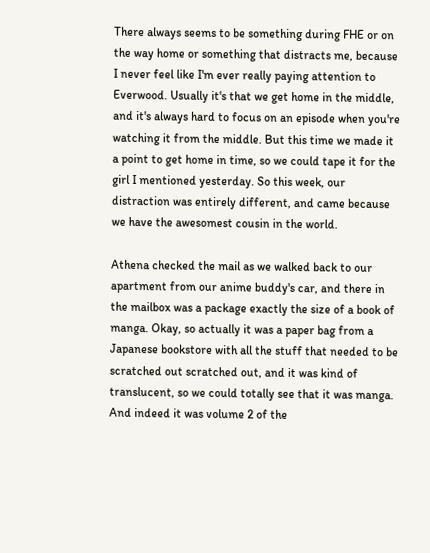There always seems to be something during FHE or on the way home or something that distracts me, because I never feel like I'm ever really paying attention to Everwood. Usually it's that we get home in the middle, and it's always hard to focus on an episode when you're watching it from the middle. But this time we made it a point to get home in time, so we could tape it for the girl I mentioned yesterday. So this week, our distraction was entirely different, and came because we have the awesomest cousin in the world.

Athena checked the mail as we walked back to our apartment from our anime buddy's car, and there in the mailbox was a package exactly the size of a book of manga. Okay, so actually it was a paper bag from a Japanese bookstore with all the stuff that needed to be scratched out scratched out, and it was kind of translucent, so we could totally see that it was manga. And indeed it was volume 2 of the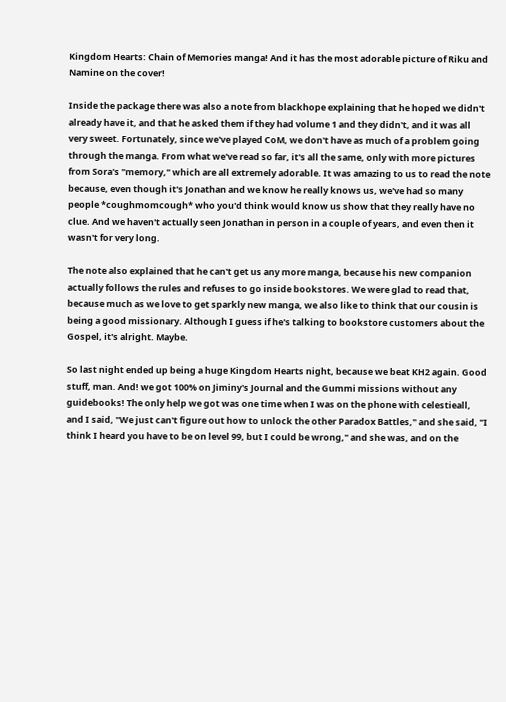Kingdom Hearts: Chain of Memories manga! And it has the most adorable picture of Riku and Namine on the cover!

Inside the package there was also a note from blackhope explaining that he hoped we didn't already have it, and that he asked them if they had volume 1 and they didn't, and it was all very sweet. Fortunately, since we've played CoM, we don't have as much of a problem going through the manga. From what we've read so far, it's all the same, only with more pictures from Sora's "memory," which are all extremely adorable. It was amazing to us to read the note because, even though it's Jonathan and we know he really knows us, we've had so many people *coughmomcough* who you'd think would know us show that they really have no clue. And we haven't actually seen Jonathan in person in a couple of years, and even then it wasn't for very long.

The note also explained that he can't get us any more manga, because his new companion actually follows the rules and refuses to go inside bookstores. We were glad to read that, because much as we love to get sparkly new manga, we also like to think that our cousin is being a good missionary. Although I guess if he's talking to bookstore customers about the Gospel, it's alright. Maybe.

So last night ended up being a huge Kingdom Hearts night, because we beat KH2 again. Good stuff, man. And! we got 100% on Jiminy's Journal and the Gummi missions without any guidebooks! The only help we got was one time when I was on the phone with celestieall, and I said, "We just can't figure out how to unlock the other Paradox Battles," and she said, "I think I heard you have to be on level 99, but I could be wrong," and she was, and on the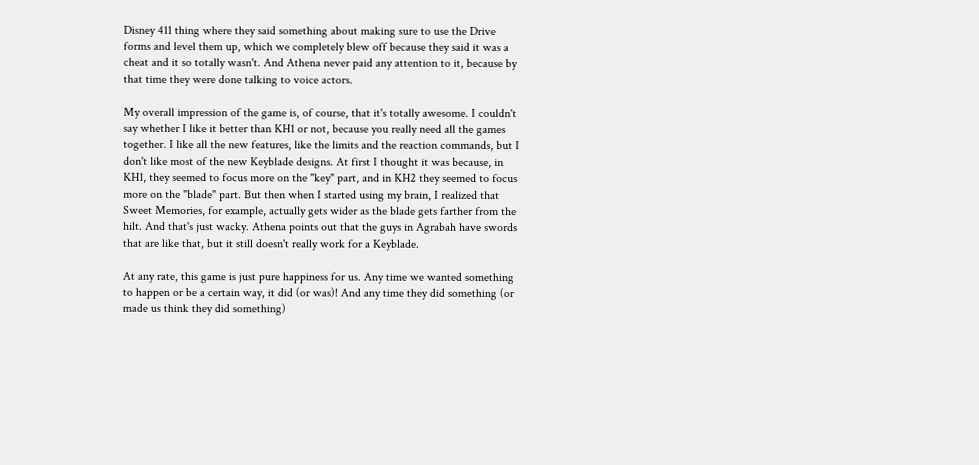Disney 411 thing where they said something about making sure to use the Drive forms and level them up, which we completely blew off because they said it was a cheat and it so totally wasn't. And Athena never paid any attention to it, because by that time they were done talking to voice actors.

My overall impression of the game is, of course, that it's totally awesome. I couldn't say whether I like it better than KH1 or not, because you really need all the games together. I like all the new features, like the limits and the reaction commands, but I don't like most of the new Keyblade designs. At first I thought it was because, in KH1, they seemed to focus more on the "key" part, and in KH2 they seemed to focus more on the "blade" part. But then when I started using my brain, I realized that Sweet Memories, for example, actually gets wider as the blade gets farther from the hilt. And that's just wacky. Athena points out that the guys in Agrabah have swords that are like that, but it still doesn't really work for a Keyblade.

At any rate, this game is just pure happiness for us. Any time we wanted something to happen or be a certain way, it did (or was)! And any time they did something (or made us think they did something)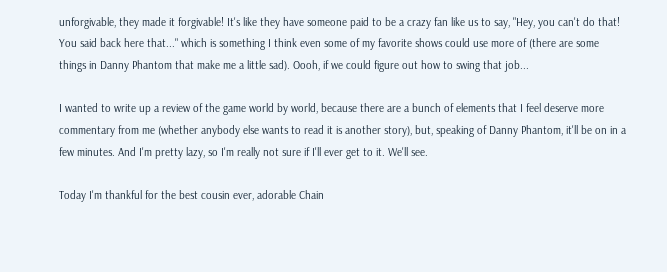unforgivable, they made it forgivable! It's like they have someone paid to be a crazy fan like us to say, "Hey, you can't do that! You said back here that..." which is something I think even some of my favorite shows could use more of (there are some things in Danny Phantom that make me a little sad). Oooh, if we could figure out how to swing that job...

I wanted to write up a review of the game world by world, because there are a bunch of elements that I feel deserve more commentary from me (whether anybody else wants to read it is another story), but, speaking of Danny Phantom, it'll be on in a few minutes. And I'm pretty lazy, so I'm really not sure if I'll ever get to it. We'll see.

Today I'm thankful for the best cousin ever, adorable Chain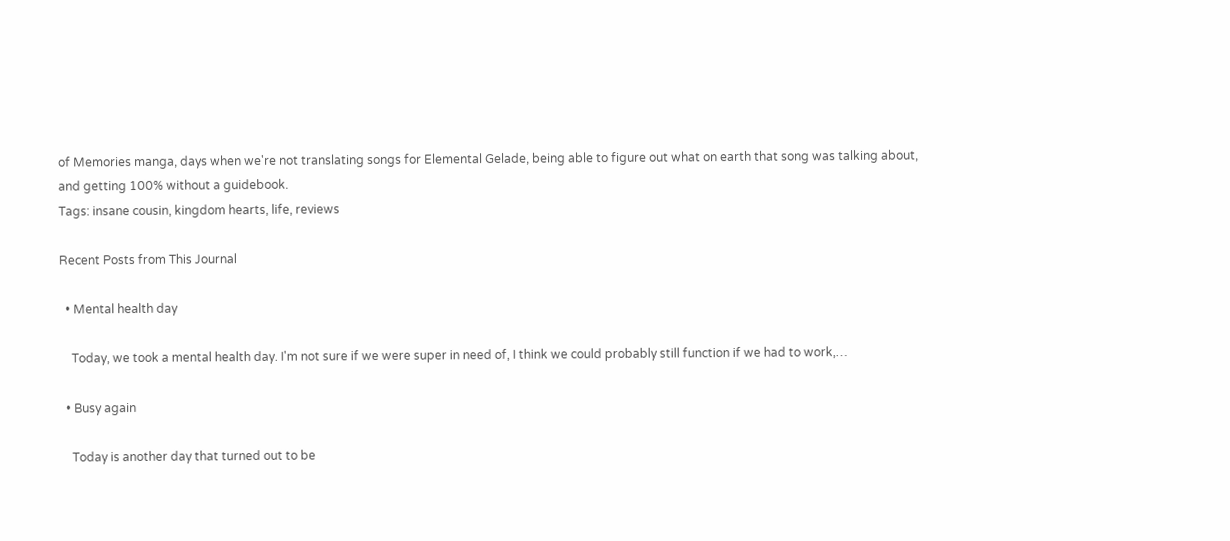of Memories manga, days when we're not translating songs for Elemental Gelade, being able to figure out what on earth that song was talking about, and getting 100% without a guidebook.
Tags: insane cousin, kingdom hearts, life, reviews

Recent Posts from This Journal

  • Mental health day

    Today, we took a mental health day. I'm not sure if we were super in need of, I think we could probably still function if we had to work,…

  • Busy again

    Today is another day that turned out to be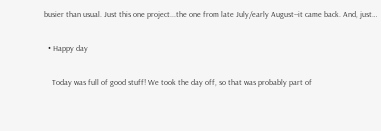busier than usual. Just this one project...the one from late July/early August--it came back. And, just…

  • Happy day

    Today was full of good stuff! We took the day off, so that was probably part of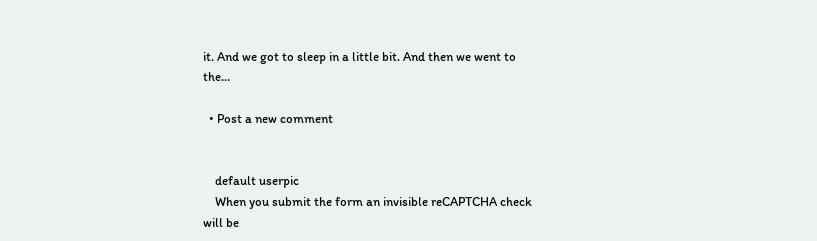it. And we got to sleep in a little bit. And then we went to the…

  • Post a new comment


    default userpic
    When you submit the form an invisible reCAPTCHA check will be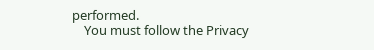performed.
    You must follow the Privacy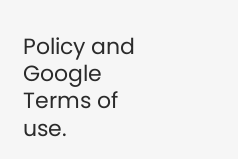Policy and Google Terms of use.